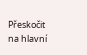Přeskočit na hlavní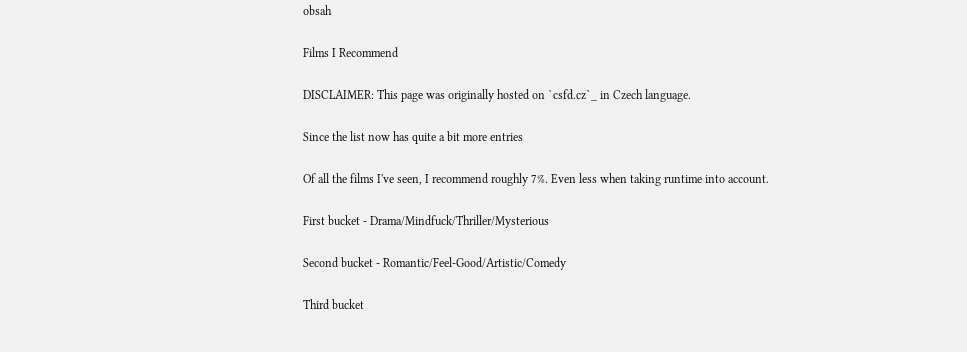obsah

Films I Recommend

DISCLAIMER: This page was originally hosted on `csfd.cz`_ in Czech language.

Since the list now has quite a bit more entries

Of all the films I've seen, I recommend roughly 7%. Even less when taking runtime into account.

First bucket - Drama/Mindfuck/Thriller/Mysterious

Second bucket - Romantic/Feel-Good/Artistic/Comedy

Third bucket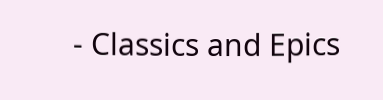- Classics and Epics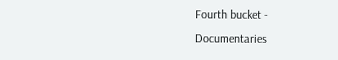Fourth bucket - Documentaries